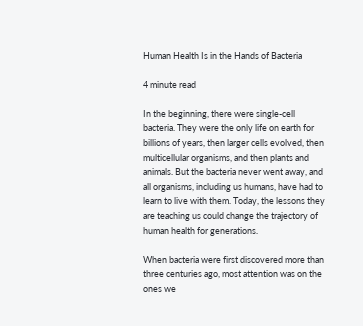Human Health Is in the Hands of Bacteria

4 minute read

In the beginning, there were single-cell bacteria. They were the only life on earth for billions of years, then larger cells evolved, then multicellular organisms, and then plants and animals. But the bacteria never went away, and all organisms, including us humans, have had to learn to live with them. Today, the lessons they are teaching us could change the trajectory of human health for generations.

When bacteria were first discovered more than three centuries ago, most attention was on the ones we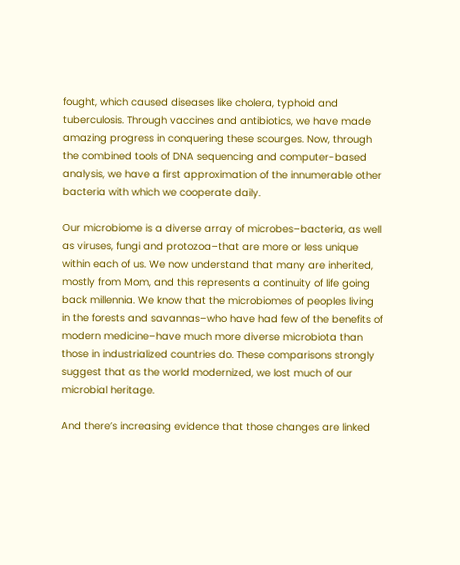fought, which caused diseases like cholera, typhoid and tuberculosis. Through vaccines and antibiotics, we have made amazing progress in conquering these scourges. Now, through the combined tools of DNA sequencing and computer-based analysis, we have a first approximation of the innumerable other bacteria with which we cooperate daily.

Our microbiome is a diverse array of microbes–bacteria, as well as viruses, fungi and protozoa–that are more or less unique within each of us. We now understand that many are inherited, mostly from Mom, and this represents a continuity of life going back millennia. We know that the microbiomes of peoples living in the forests and savannas–who have had few of the benefits of modern medicine–have much more diverse microbiota than those in industrialized countries do. These comparisons strongly suggest that as the world modernized, we lost much of our microbial heritage.

And there’s increasing evidence that those changes are linked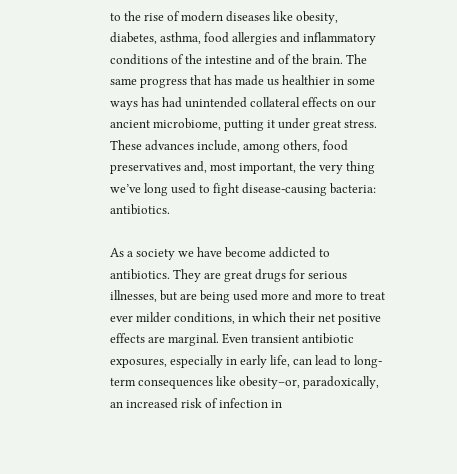to the rise of modern diseases like obesity, diabetes, asthma, food allergies and inflammatory conditions of the intestine and of the brain. The same progress that has made us healthier in some ways has had unintended collateral effects on our ancient microbiome, putting it under great stress. These advances include, among others, food preservatives and, most important, the very thing we’ve long used to fight disease-causing bacteria: antibiotics.

As a society we have become addicted to antibiotics. They are great drugs for serious illnesses, but are being used more and more to treat ever milder conditions, in which their net positive effects are marginal. Even transient antibiotic exposures, especially in early life, can lead to long-term consequences like obesity–or, paradoxically, an increased risk of infection in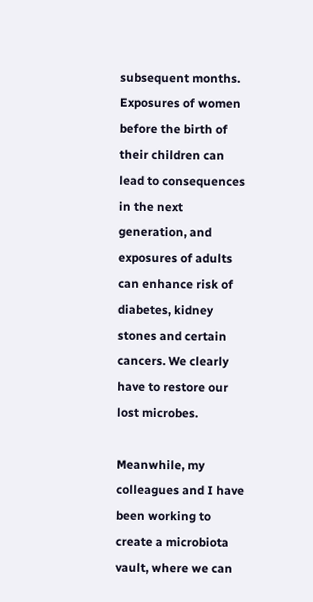subsequent months. Exposures of women before the birth of their children can lead to consequences in the next generation, and exposures of adults can enhance risk of diabetes, kidney stones and certain cancers. We clearly have to restore our lost microbes.

Meanwhile, my colleagues and I have been working to create a microbiota vault, where we can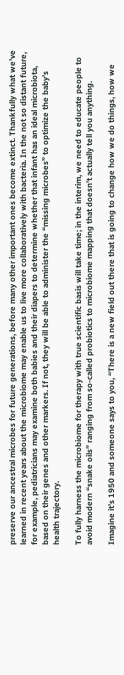preserve our ancestral microbes for future generations, before many other important ones become extinct. Thankfully what we’ve learned in recent years about the microbiome may enable us to live more collaboratively with bacteria. In the not so distant future, for example, pediatricians may examine both babies and their diapers to determine whether that infant has an ideal microbiota, based on their genes and other markers. If not, they will be able to administer the “missing microbes” to optimize the baby’s health trajectory.

To fully harness the microbiome for therapy with true scientific basis will take time; in the interim, we need to educate people to avoid modern “snake oils” ranging from so-called probiotics to microbiome mapping that doesn’t actually tell you anything.

Imagine it’s 1950 and someone says to you, “There is a new field out there that is going to change how we do things, how we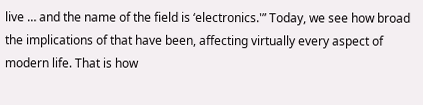live … and the name of the field is ‘electronics.'” Today, we see how broad the implications of that have been, affecting virtually every aspect of modern life. That is how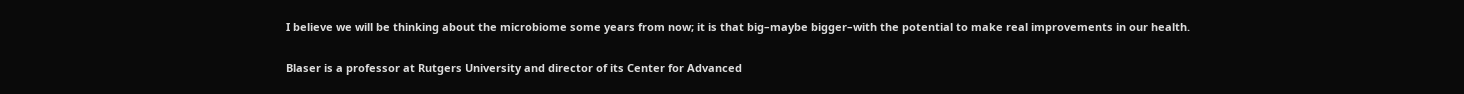I believe we will be thinking about the microbiome some years from now; it is that big–maybe bigger–with the potential to make real improvements in our health.

Blaser is a professor at Rutgers University and director of its Center for Advanced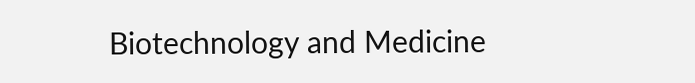Biotechnology and Medicine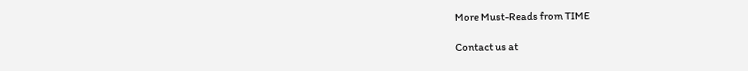More Must-Reads from TIME

Contact us at